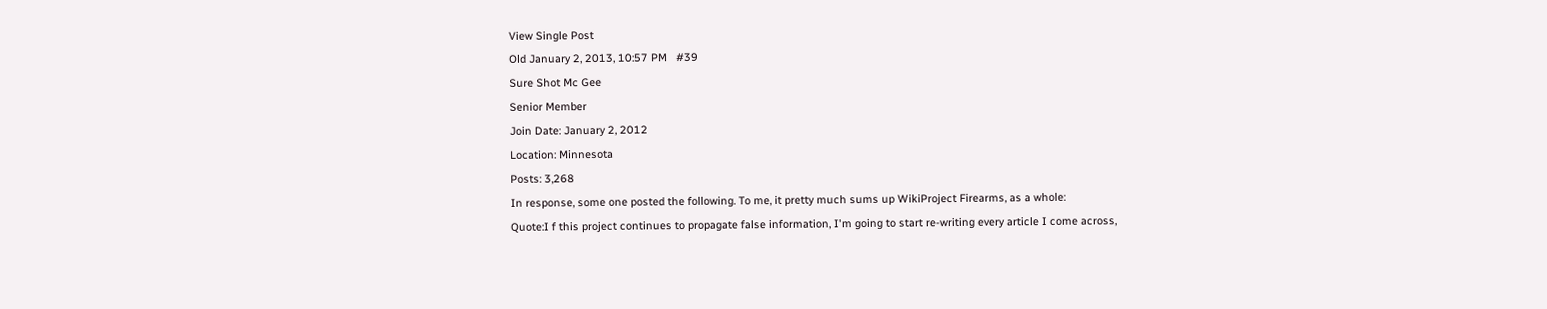View Single Post
Old January 2, 2013, 10:57 PM   #39
Sure Shot Mc Gee
Senior Member
Join Date: January 2, 2012
Location: Minnesota
Posts: 3,268
In response, some one posted the following. To me, it pretty much sums up WikiProject Firearms, as a whole:
Quote:I f this project continues to propagate false information, I'm going to start re-writing every article I come across,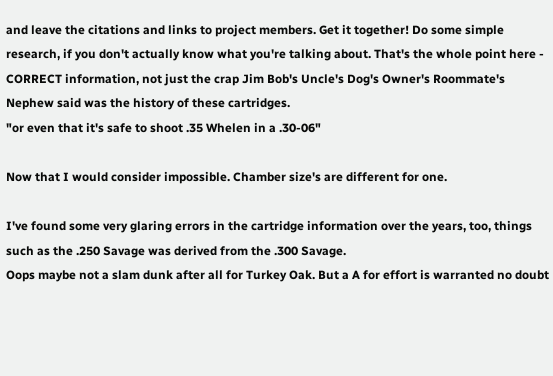and leave the citations and links to project members. Get it together! Do some simple research, if you don't actually know what you're talking about. That's the whole point here - CORRECT information, not just the crap Jim Bob's Uncle's Dog's Owner's Roommate's Nephew said was the history of these cartridges.
"or even that it's safe to shoot .35 Whelen in a .30-06"

Now that I would consider impossible. Chamber size's are different for one.

I've found some very glaring errors in the cartridge information over the years, too, things such as the .250 Savage was derived from the .300 Savage.
Oops maybe not a slam dunk after all for Turkey Oak. But a A for effort is warranted no doubt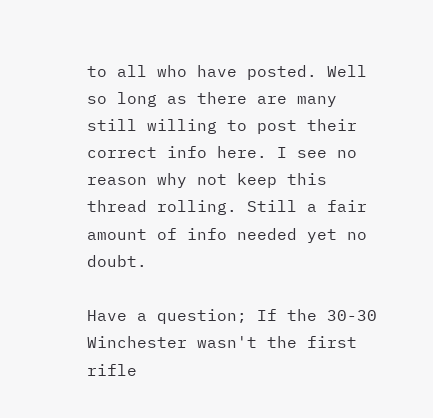to all who have posted. Well so long as there are many still willing to post their correct info here. I see no reason why not keep this thread rolling. Still a fair amount of info needed yet no doubt.

Have a question; If the 30-30 Winchester wasn't the first rifle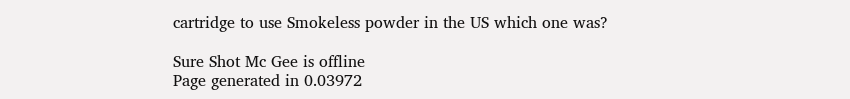cartridge to use Smokeless powder in the US which one was?

Sure Shot Mc Gee is offline
Page generated in 0.03972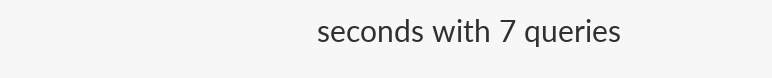seconds with 7 queries